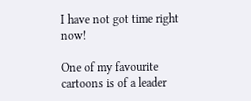I have not got time right now!

One of my favourite cartoons is of a leader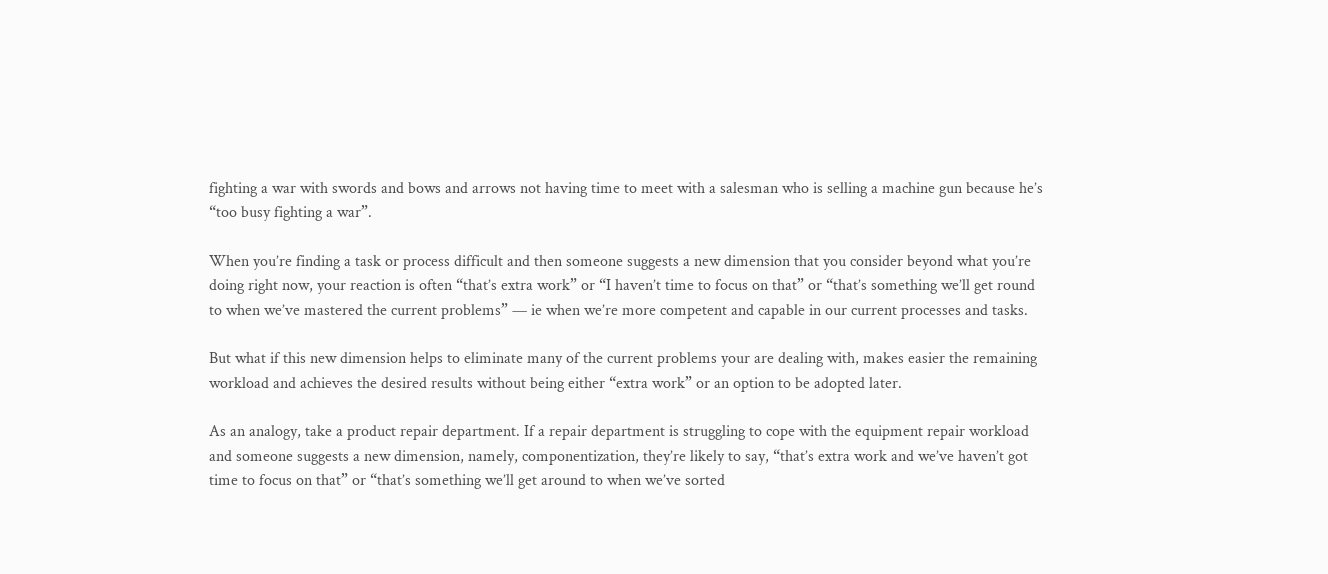fighting a war with swords and bows and arrows not having time to meet with a salesman who is selling a machine gun because he’s “too busy fighting a war”.

When you’re finding a task or process difficult and then someone suggests a new dimension that you consider beyond what you’re doing right now, your reaction is often “that’s extra work” or “I haven’t time to focus on that” or “that’s something we’ll get round to when we’ve mastered the current problems” — ie when we’re more competent and capable in our current processes and tasks.

But what if this new dimension helps to eliminate many of the current problems your are dealing with, makes easier the remaining workload and achieves the desired results without being either “extra work” or an option to be adopted later.

As an analogy, take a product repair department. If a repair department is struggling to cope with the equipment repair workload and someone suggests a new dimension, namely, componentization, they’re likely to say, “that’s extra work and we’ve haven’t got time to focus on that” or “that’s something we’ll get around to when we’ve sorted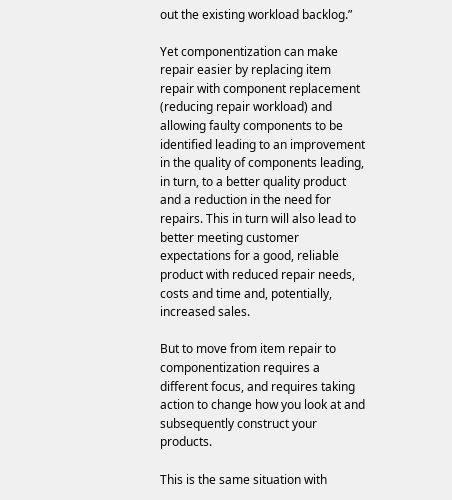out the existing workload backlog.”

Yet componentization can make repair easier by replacing item repair with component replacement (reducing repair workload) and allowing faulty components to be identified leading to an improvement in the quality of components leading, in turn, to a better quality product and a reduction in the need for repairs. This in turn will also lead to better meeting customer expectations for a good, reliable product with reduced repair needs, costs and time and, potentially, increased sales.

But to move from item repair to componentization requires a different focus, and requires taking action to change how you look at and subsequently construct your products.

This is the same situation with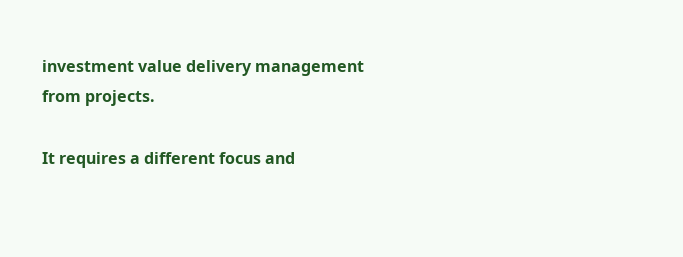investment value delivery management from projects.

It requires a different focus and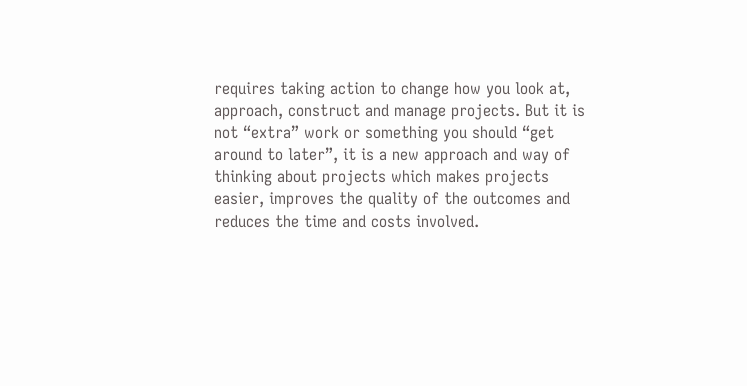requires taking action to change how you look at, approach, construct and manage projects. But it is not “extra” work or something you should “get around to later”, it is a new approach and way of thinking about projects which makes projects easier, improves the quality of the outcomes and reduces the time and costs involved.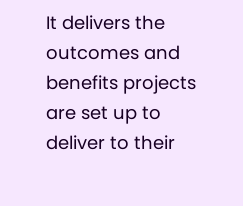It delivers the outcomes and benefits projects are set up to deliver to their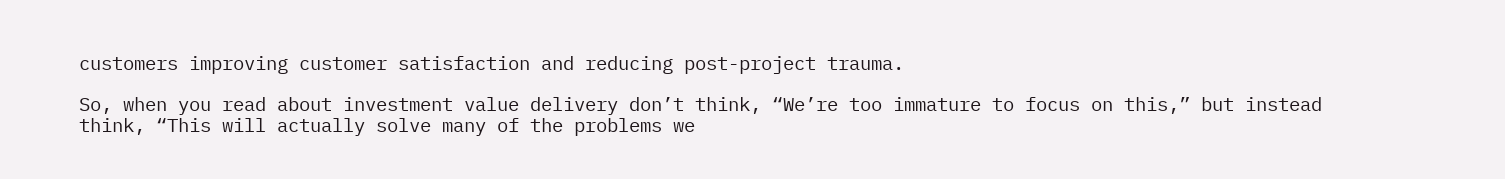customers improving customer satisfaction and reducing post-project trauma.

So, when you read about investment value delivery don’t think, “We’re too immature to focus on this,” but instead think, “This will actually solve many of the problems we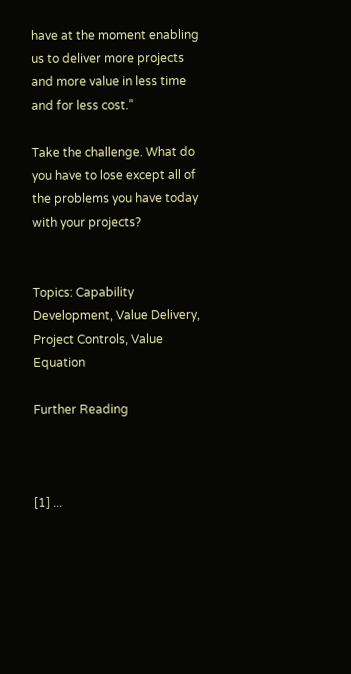have at the moment enabling us to deliver more projects and more value in less time and for less cost.”

Take the challenge. What do you have to lose except all of the problems you have today with your projects?


Topics: Capability Development, Value Delivery, Project Controls, Value Equation

Further Reading



[1] ...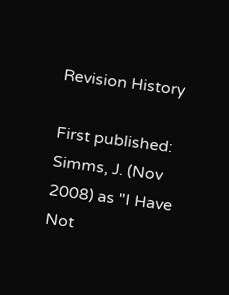Revision History

First published: Simms, J. (Nov 2008) as "I Have Not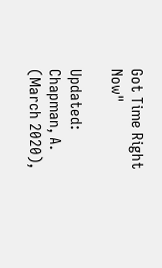Got Time Right Now"

Updated: Chapman, A. (March 2020),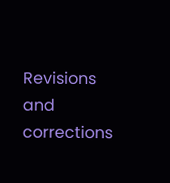Revisions and corrections